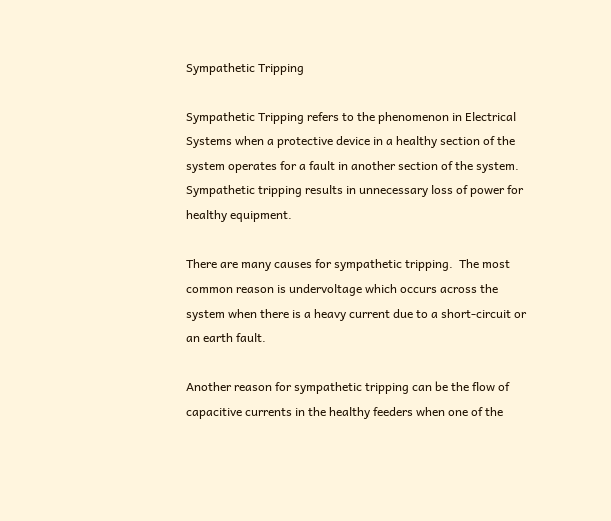Sympathetic Tripping

Sympathetic Tripping refers to the phenomenon in Electrical Systems when a protective device in a healthy section of the system operates for a fault in another section of the system.  Sympathetic tripping results in unnecessary loss of power for healthy equipment.

There are many causes for sympathetic tripping.  The most common reason is undervoltage which occurs across the system when there is a heavy current due to a short-circuit or an earth fault.

Another reason for sympathetic tripping can be the flow of capacitive currents in the healthy feeders when one of the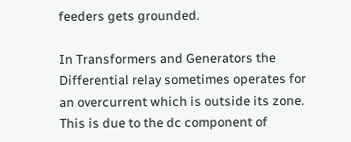feeders gets grounded.

In Transformers and Generators the Differential relay sometimes operates for an overcurrent which is outside its zone.  This is due to the dc component of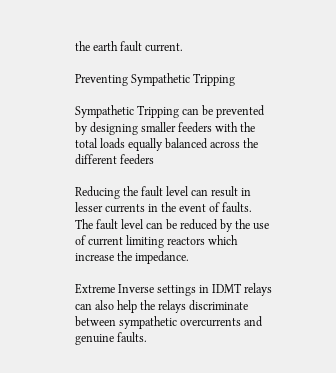the earth fault current.

Preventing Sympathetic Tripping

Sympathetic Tripping can be prevented by designing smaller feeders with the total loads equally balanced across the different feeders

Reducing the fault level can result in lesser currents in the event of faults.  The fault level can be reduced by the use of current limiting reactors which increase the impedance.

Extreme Inverse settings in IDMT relays can also help the relays discriminate between sympathetic overcurrents and genuine faults.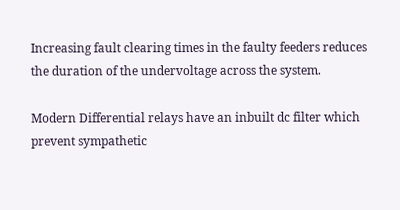Increasing fault clearing times in the faulty feeders reduces the duration of the undervoltage across the system.

Modern Differential relays have an inbuilt dc filter which prevent sympathetic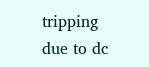tripping due to dc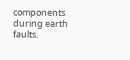components during earth faults.